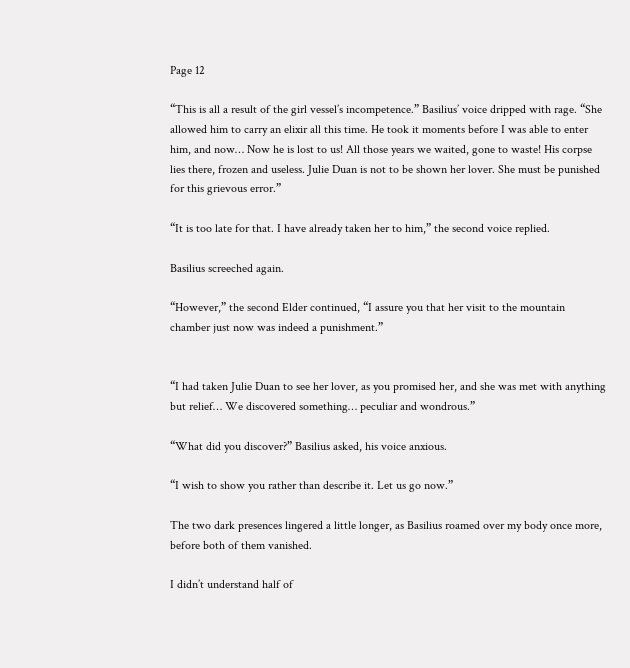Page 12

“This is all a result of the girl vessel’s incompetence.” Basilius’ voice dripped with rage. “She allowed him to carry an elixir all this time. He took it moments before I was able to enter him, and now… Now he is lost to us! All those years we waited, gone to waste! His corpse lies there, frozen and useless. Julie Duan is not to be shown her lover. She must be punished for this grievous error.”

“It is too late for that. I have already taken her to him,” the second voice replied.

Basilius screeched again.

“However,” the second Elder continued, “I assure you that her visit to the mountain chamber just now was indeed a punishment.”


“I had taken Julie Duan to see her lover, as you promised her, and she was met with anything but relief… We discovered something… peculiar and wondrous.”

“What did you discover?” Basilius asked, his voice anxious.

“I wish to show you rather than describe it. Let us go now.”

The two dark presences lingered a little longer, as Basilius roamed over my body once more, before both of them vanished.

I didn’t understand half of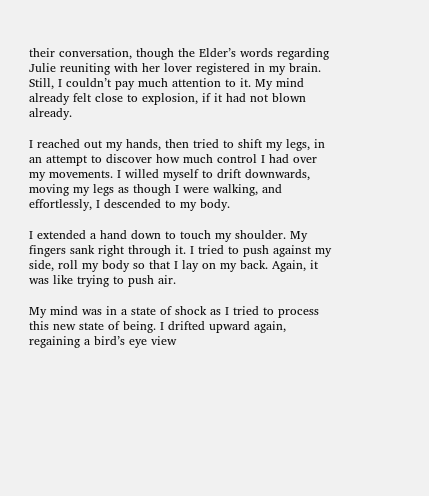their conversation, though the Elder’s words regarding Julie reuniting with her lover registered in my brain. Still, I couldn’t pay much attention to it. My mind already felt close to explosion, if it had not blown already.

I reached out my hands, then tried to shift my legs, in an attempt to discover how much control I had over my movements. I willed myself to drift downwards, moving my legs as though I were walking, and effortlessly, I descended to my body.

I extended a hand down to touch my shoulder. My fingers sank right through it. I tried to push against my side, roll my body so that I lay on my back. Again, it was like trying to push air.

My mind was in a state of shock as I tried to process this new state of being. I drifted upward again, regaining a bird’s eye view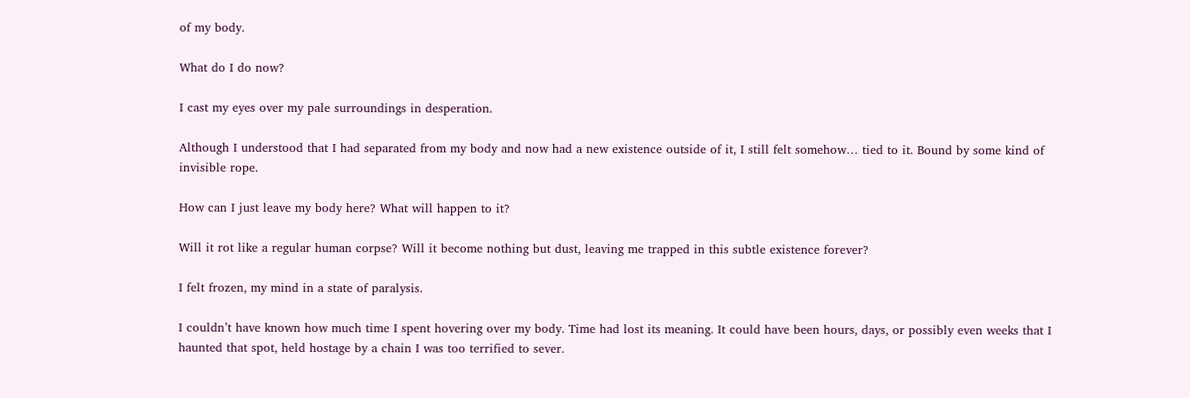of my body.

What do I do now?

I cast my eyes over my pale surroundings in desperation.

Although I understood that I had separated from my body and now had a new existence outside of it, I still felt somehow… tied to it. Bound by some kind of invisible rope.

How can I just leave my body here? What will happen to it?

Will it rot like a regular human corpse? Will it become nothing but dust, leaving me trapped in this subtle existence forever?

I felt frozen, my mind in a state of paralysis.

I couldn’t have known how much time I spent hovering over my body. Time had lost its meaning. It could have been hours, days, or possibly even weeks that I haunted that spot, held hostage by a chain I was too terrified to sever.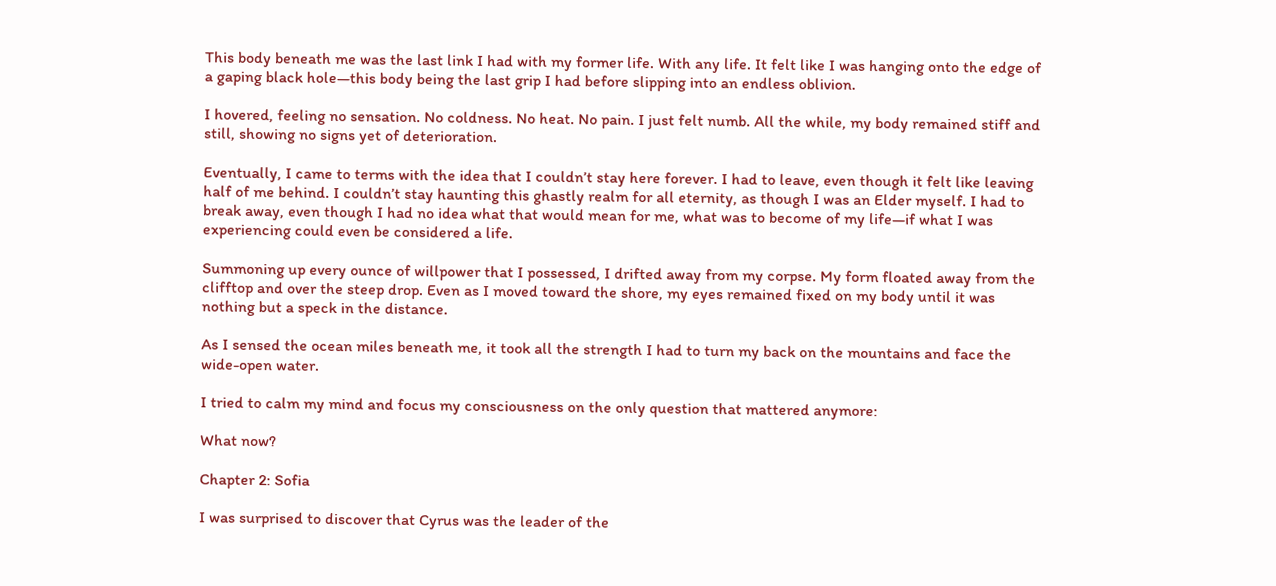This body beneath me was the last link I had with my former life. With any life. It felt like I was hanging onto the edge of a gaping black hole—this body being the last grip I had before slipping into an endless oblivion.

I hovered, feeling no sensation. No coldness. No heat. No pain. I just felt numb. All the while, my body remained stiff and still, showing no signs yet of deterioration.

Eventually, I came to terms with the idea that I couldn’t stay here forever. I had to leave, even though it felt like leaving half of me behind. I couldn’t stay haunting this ghastly realm for all eternity, as though I was an Elder myself. I had to break away, even though I had no idea what that would mean for me, what was to become of my life—if what I was experiencing could even be considered a life.

Summoning up every ounce of willpower that I possessed, I drifted away from my corpse. My form floated away from the clifftop and over the steep drop. Even as I moved toward the shore, my eyes remained fixed on my body until it was nothing but a speck in the distance.

As I sensed the ocean miles beneath me, it took all the strength I had to turn my back on the mountains and face the wide-open water.

I tried to calm my mind and focus my consciousness on the only question that mattered anymore:

What now?

Chapter 2: Sofia

I was surprised to discover that Cyrus was the leader of the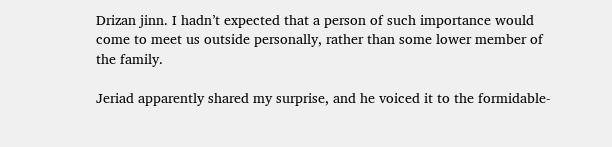Drizan jinn. I hadn’t expected that a person of such importance would come to meet us outside personally, rather than some lower member of the family.

Jeriad apparently shared my surprise, and he voiced it to the formidable-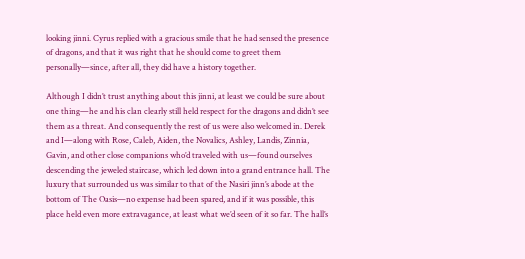looking jinni. Cyrus replied with a gracious smile that he had sensed the presence of dragons, and that it was right that he should come to greet them personally—since, after all, they did have a history together.

Although I didn’t trust anything about this jinni, at least we could be sure about one thing—he and his clan clearly still held respect for the dragons and didn’t see them as a threat. And consequently the rest of us were also welcomed in. Derek and I—along with Rose, Caleb, Aiden, the Novalics, Ashley, Landis, Zinnia, Gavin, and other close companions who’d traveled with us—found ourselves descending the jeweled staircase, which led down into a grand entrance hall. The luxury that surrounded us was similar to that of the Nasiri jinn’s abode at the bottom of The Oasis—no expense had been spared, and if it was possible, this place held even more extravagance, at least what we’d seen of it so far. The hall’s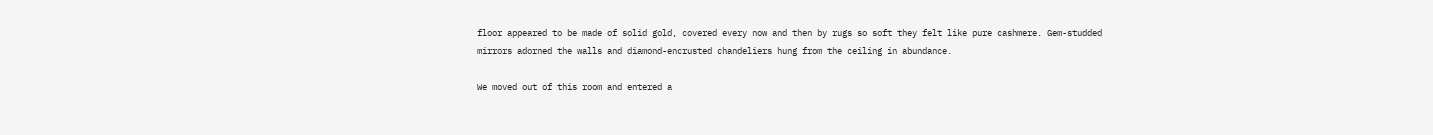floor appeared to be made of solid gold, covered every now and then by rugs so soft they felt like pure cashmere. Gem-studded mirrors adorned the walls and diamond-encrusted chandeliers hung from the ceiling in abundance.

We moved out of this room and entered a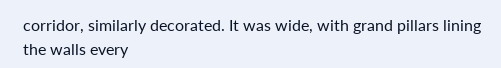corridor, similarly decorated. It was wide, with grand pillars lining the walls every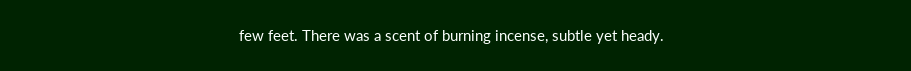few feet. There was a scent of burning incense, subtle yet heady.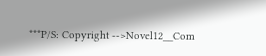***P/S: Copyright -->Novel12__Com